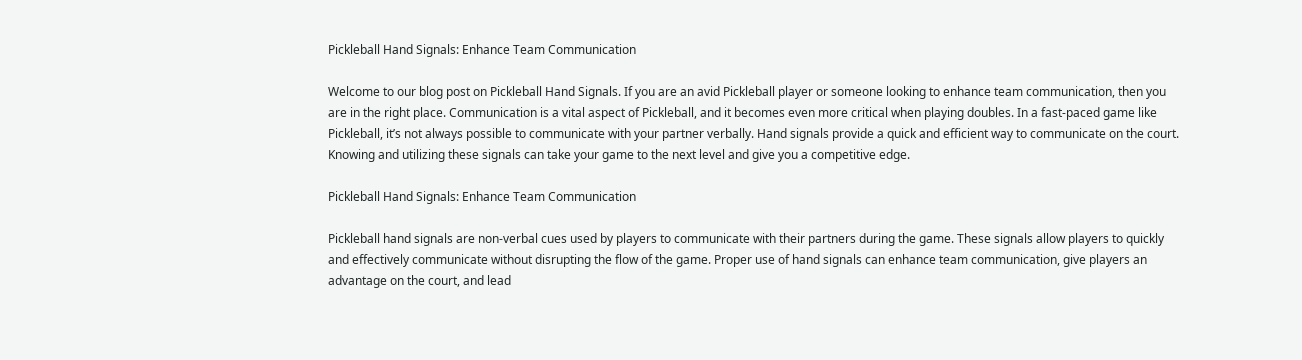Pickleball Hand Signals: Enhance Team Communication

Welcome to our blog post on Pickleball Hand Signals. If you are an avid Pickleball player or someone looking to enhance team communication, then you are in the right place. Communication is a vital aspect of Pickleball, and it becomes even more critical when playing doubles. In a fast-paced game like Pickleball, it’s not always possible to communicate with your partner verbally. Hand signals provide a quick and efficient way to communicate on the court. Knowing and utilizing these signals can take your game to the next level and give you a competitive edge.

Pickleball Hand Signals: Enhance Team Communication

Pickleball hand signals are non-verbal cues used by players to communicate with their partners during the game. These signals allow players to quickly and effectively communicate without disrupting the flow of the game. Proper use of hand signals can enhance team communication, give players an advantage on the court, and lead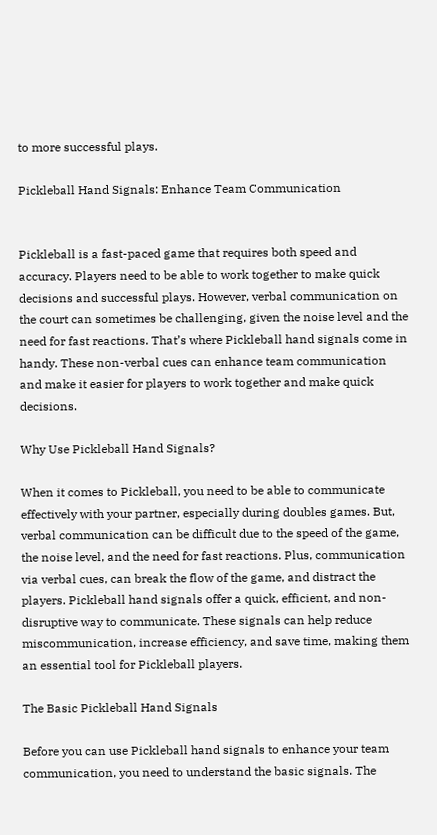to more successful plays.

Pickleball Hand Signals: Enhance Team Communication


Pickleball is a fast-paced game that requires both speed and accuracy. Players need to be able to work together to make quick decisions and successful plays. However, verbal communication on the court can sometimes be challenging, given the noise level and the need for fast reactions. That’s where Pickleball hand signals come in handy. These non-verbal cues can enhance team communication and make it easier for players to work together and make quick decisions.

Why Use Pickleball Hand Signals?

When it comes to Pickleball, you need to be able to communicate effectively with your partner, especially during doubles games. But, verbal communication can be difficult due to the speed of the game, the noise level, and the need for fast reactions. Plus, communication via verbal cues, can break the flow of the game, and distract the players. Pickleball hand signals offer a quick, efficient, and non-disruptive way to communicate. These signals can help reduce miscommunication, increase efficiency, and save time, making them an essential tool for Pickleball players.

The Basic Pickleball Hand Signals

Before you can use Pickleball hand signals to enhance your team communication, you need to understand the basic signals. The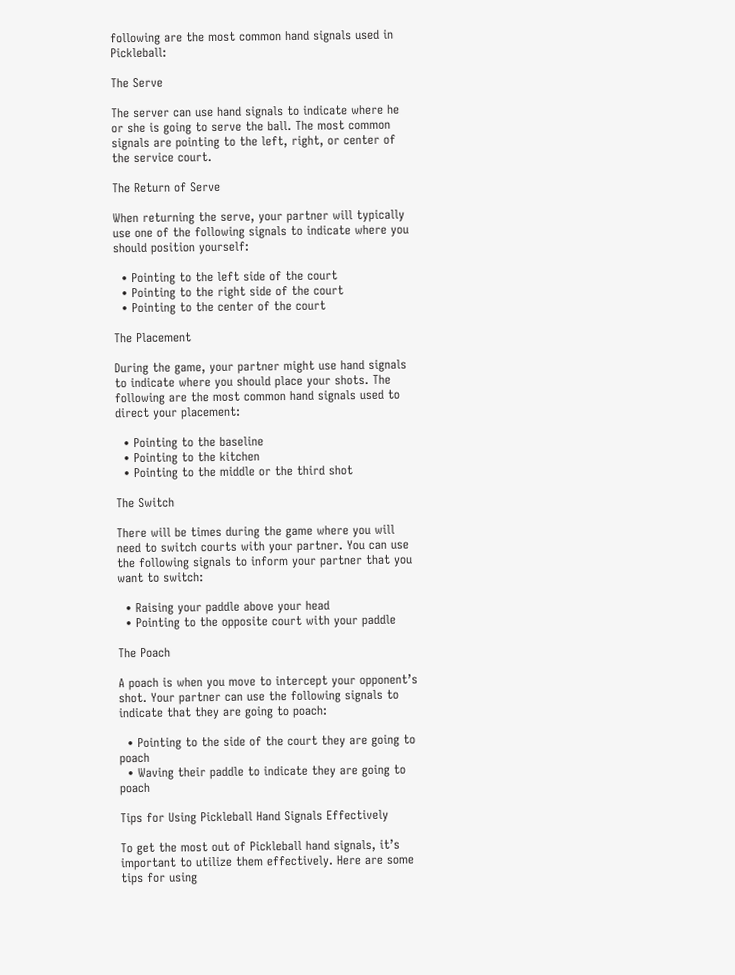following are the most common hand signals used in Pickleball:

The Serve

The server can use hand signals to indicate where he or she is going to serve the ball. The most common signals are pointing to the left, right, or center of the service court.

The Return of Serve

When returning the serve, your partner will typically use one of the following signals to indicate where you should position yourself:

  • Pointing to the left side of the court
  • Pointing to the right side of the court
  • Pointing to the center of the court

The Placement

During the game, your partner might use hand signals to indicate where you should place your shots. The following are the most common hand signals used to direct your placement:

  • Pointing to the baseline
  • Pointing to the kitchen
  • Pointing to the middle or the third shot

The Switch

There will be times during the game where you will need to switch courts with your partner. You can use the following signals to inform your partner that you want to switch:

  • Raising your paddle above your head
  • Pointing to the opposite court with your paddle

The Poach

A poach is when you move to intercept your opponent’s shot. Your partner can use the following signals to indicate that they are going to poach:

  • Pointing to the side of the court they are going to poach
  • Waving their paddle to indicate they are going to poach

Tips for Using Pickleball Hand Signals Effectively

To get the most out of Pickleball hand signals, it’s important to utilize them effectively. Here are some tips for using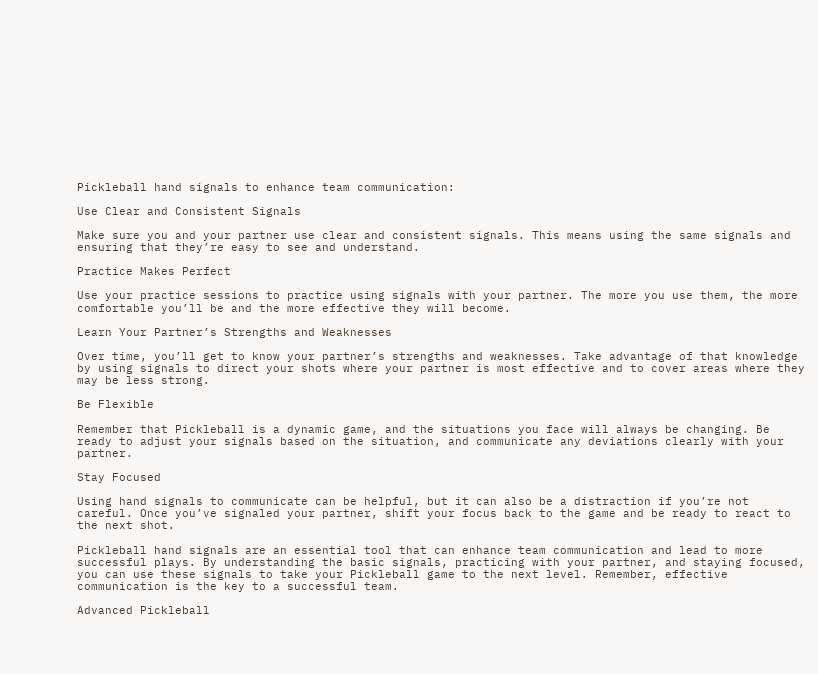Pickleball hand signals to enhance team communication:

Use Clear and Consistent Signals

Make sure you and your partner use clear and consistent signals. This means using the same signals and ensuring that they’re easy to see and understand.

Practice Makes Perfect

Use your practice sessions to practice using signals with your partner. The more you use them, the more comfortable you’ll be and the more effective they will become.

Learn Your Partner’s Strengths and Weaknesses

Over time, you’ll get to know your partner’s strengths and weaknesses. Take advantage of that knowledge by using signals to direct your shots where your partner is most effective and to cover areas where they may be less strong.

Be Flexible

Remember that Pickleball is a dynamic game, and the situations you face will always be changing. Be ready to adjust your signals based on the situation, and communicate any deviations clearly with your partner.

Stay Focused

Using hand signals to communicate can be helpful, but it can also be a distraction if you’re not careful. Once you’ve signaled your partner, shift your focus back to the game and be ready to react to the next shot.

Pickleball hand signals are an essential tool that can enhance team communication and lead to more successful plays. By understanding the basic signals, practicing with your partner, and staying focused, you can use these signals to take your Pickleball game to the next level. Remember, effective communication is the key to a successful team.

Advanced Pickleball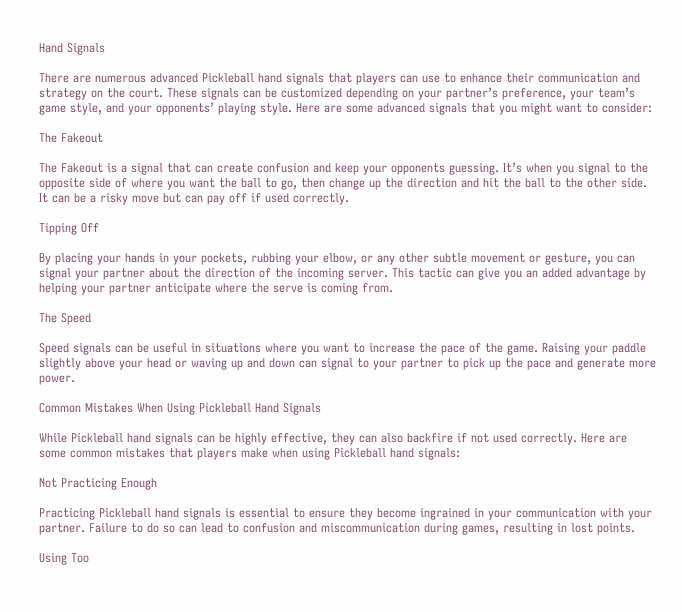Hand Signals

There are numerous advanced Pickleball hand signals that players can use to enhance their communication and strategy on the court. These signals can be customized depending on your partner’s preference, your team’s game style, and your opponents’ playing style. Here are some advanced signals that you might want to consider:

The Fakeout

The Fakeout is a signal that can create confusion and keep your opponents guessing. It’s when you signal to the opposite side of where you want the ball to go, then change up the direction and hit the ball to the other side. It can be a risky move but can pay off if used correctly.

Tipping Off

By placing your hands in your pockets, rubbing your elbow, or any other subtle movement or gesture, you can signal your partner about the direction of the incoming server. This tactic can give you an added advantage by helping your partner anticipate where the serve is coming from.

The Speed

Speed signals can be useful in situations where you want to increase the pace of the game. Raising your paddle slightly above your head or waving up and down can signal to your partner to pick up the pace and generate more power.

Common Mistakes When Using Pickleball Hand Signals

While Pickleball hand signals can be highly effective, they can also backfire if not used correctly. Here are some common mistakes that players make when using Pickleball hand signals:

Not Practicing Enough

Practicing Pickleball hand signals is essential to ensure they become ingrained in your communication with your partner. Failure to do so can lead to confusion and miscommunication during games, resulting in lost points.

Using Too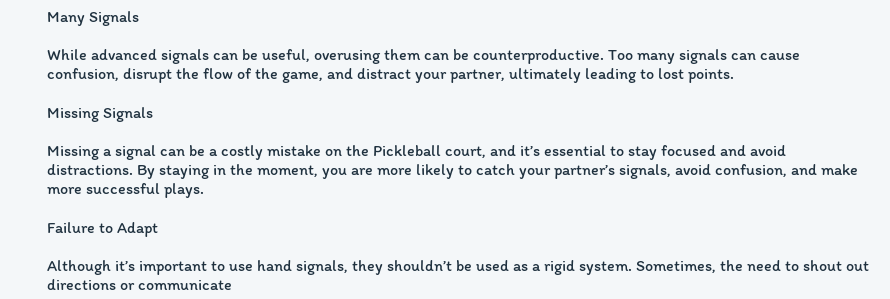Many Signals

While advanced signals can be useful, overusing them can be counterproductive. Too many signals can cause confusion, disrupt the flow of the game, and distract your partner, ultimately leading to lost points.

Missing Signals

Missing a signal can be a costly mistake on the Pickleball court, and it’s essential to stay focused and avoid distractions. By staying in the moment, you are more likely to catch your partner’s signals, avoid confusion, and make more successful plays.

Failure to Adapt

Although it’s important to use hand signals, they shouldn’t be used as a rigid system. Sometimes, the need to shout out directions or communicate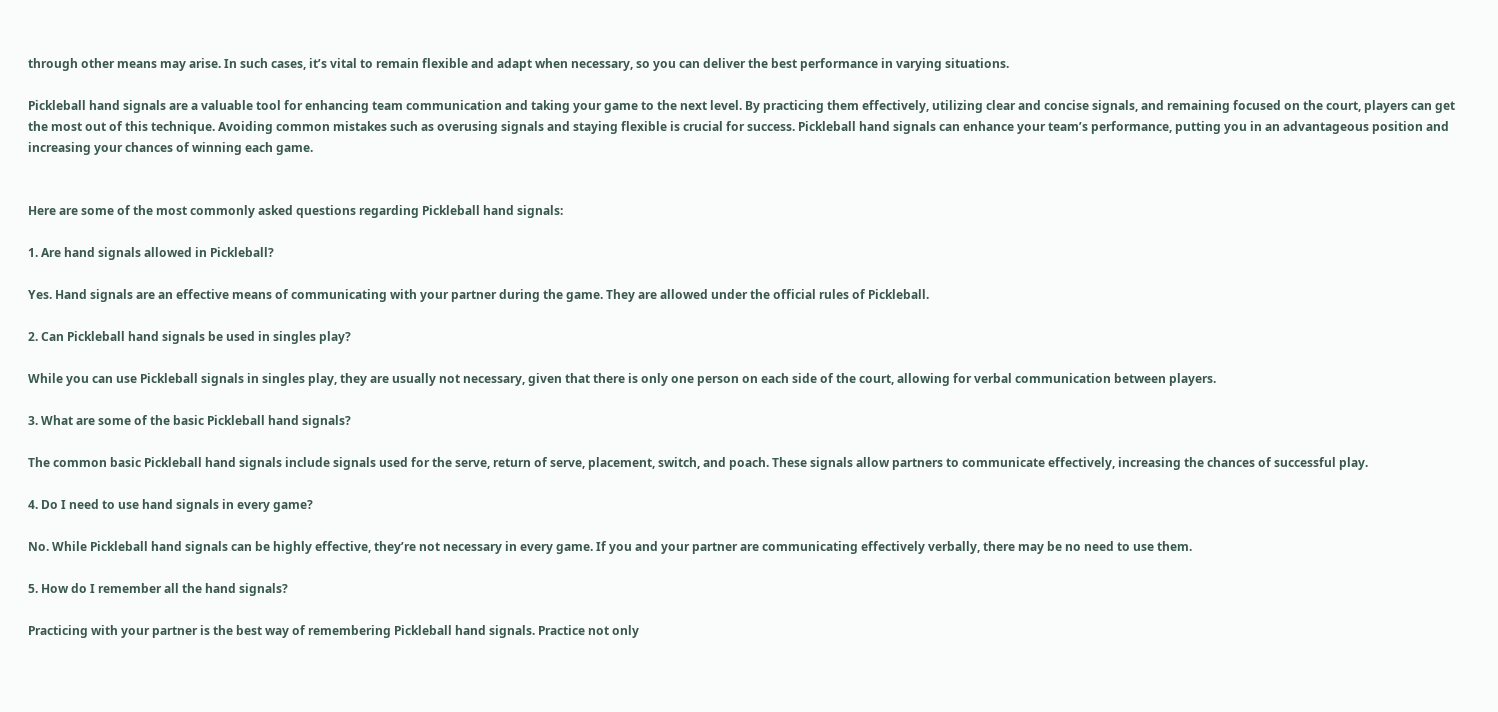through other means may arise. In such cases, it’s vital to remain flexible and adapt when necessary, so you can deliver the best performance in varying situations.

Pickleball hand signals are a valuable tool for enhancing team communication and taking your game to the next level. By practicing them effectively, utilizing clear and concise signals, and remaining focused on the court, players can get the most out of this technique. Avoiding common mistakes such as overusing signals and staying flexible is crucial for success. Pickleball hand signals can enhance your team’s performance, putting you in an advantageous position and increasing your chances of winning each game.


Here are some of the most commonly asked questions regarding Pickleball hand signals:

1. Are hand signals allowed in Pickleball?

Yes. Hand signals are an effective means of communicating with your partner during the game. They are allowed under the official rules of Pickleball.

2. Can Pickleball hand signals be used in singles play?

While you can use Pickleball signals in singles play, they are usually not necessary, given that there is only one person on each side of the court, allowing for verbal communication between players.

3. What are some of the basic Pickleball hand signals?

The common basic Pickleball hand signals include signals used for the serve, return of serve, placement, switch, and poach. These signals allow partners to communicate effectively, increasing the chances of successful play.

4. Do I need to use hand signals in every game?

No. While Pickleball hand signals can be highly effective, they’re not necessary in every game. If you and your partner are communicating effectively verbally, there may be no need to use them.

5. How do I remember all the hand signals?

Practicing with your partner is the best way of remembering Pickleball hand signals. Practice not only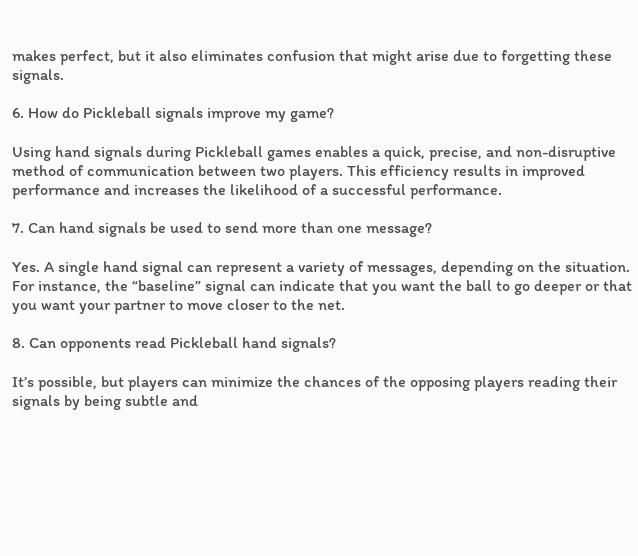makes perfect, but it also eliminates confusion that might arise due to forgetting these signals.

6. How do Pickleball signals improve my game?

Using hand signals during Pickleball games enables a quick, precise, and non-disruptive method of communication between two players. This efficiency results in improved performance and increases the likelihood of a successful performance.

7. Can hand signals be used to send more than one message?

Yes. A single hand signal can represent a variety of messages, depending on the situation. For instance, the “baseline” signal can indicate that you want the ball to go deeper or that you want your partner to move closer to the net.

8. Can opponents read Pickleball hand signals?

It’s possible, but players can minimize the chances of the opposing players reading their signals by being subtle and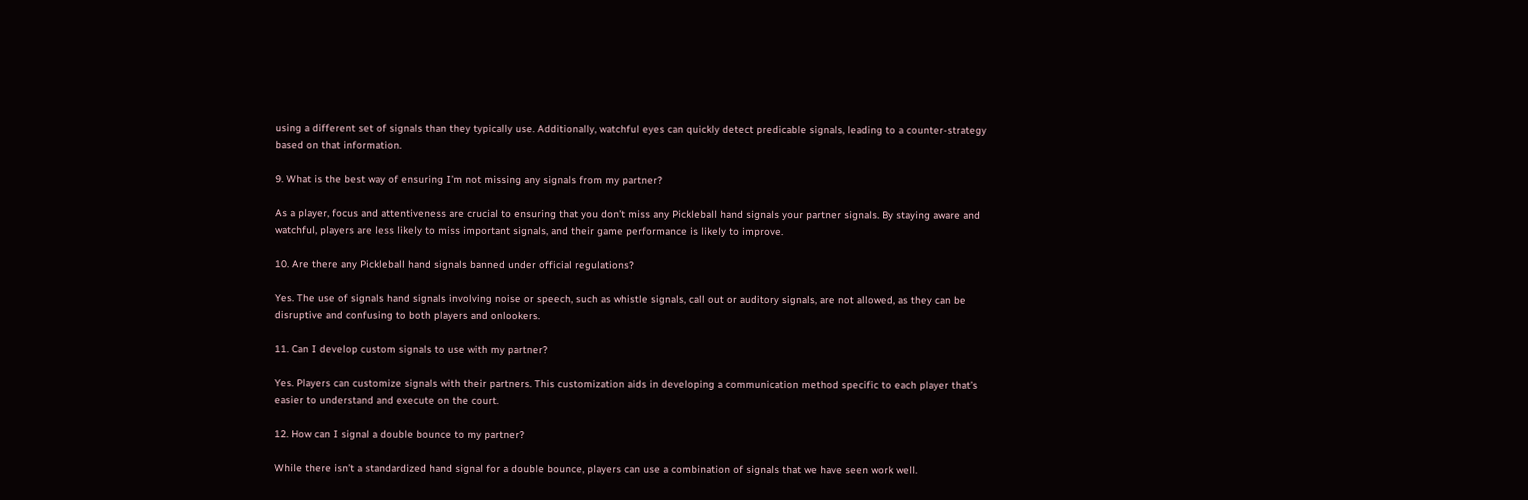using a different set of signals than they typically use. Additionally, watchful eyes can quickly detect predicable signals, leading to a counter-strategy based on that information.

9. What is the best way of ensuring I’m not missing any signals from my partner?

As a player, focus and attentiveness are crucial to ensuring that you don’t miss any Pickleball hand signals your partner signals. By staying aware and watchful, players are less likely to miss important signals, and their game performance is likely to improve.

10. Are there any Pickleball hand signals banned under official regulations?

Yes. The use of signals hand signals involving noise or speech, such as whistle signals, call out or auditory signals, are not allowed, as they can be disruptive and confusing to both players and onlookers.

11. Can I develop custom signals to use with my partner?

Yes. Players can customize signals with their partners. This customization aids in developing a communication method specific to each player that’s easier to understand and execute on the court.

12. How can I signal a double bounce to my partner?

While there isn’t a standardized hand signal for a double bounce, players can use a combination of signals that we have seen work well.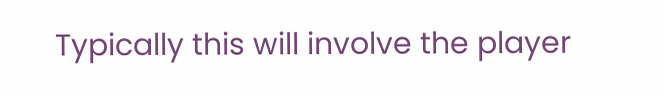Typically this will involve the player